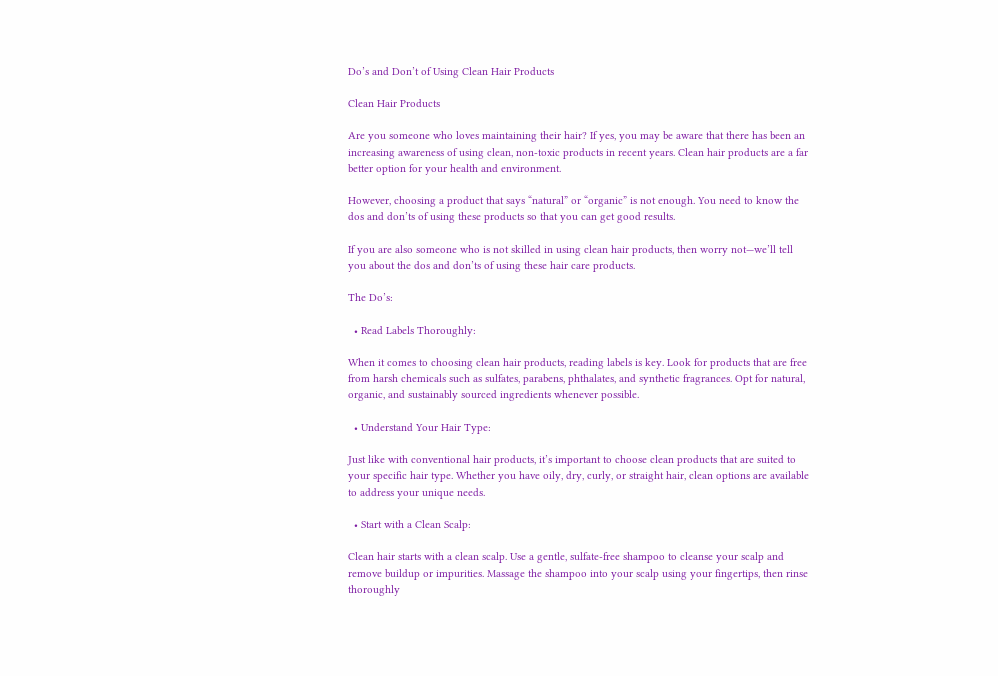Do’s and Don’t of Using Clean Hair Products

Clean Hair Products

Are you someone who loves maintaining their hair? If yes, you may be aware that there has been an increasing awareness of using clean, non-toxic products in recent years. Clean hair products are a far better option for your health and environment.

However, choosing a product that says “natural” or “organic” is not enough. You need to know the dos and don’ts of using these products so that you can get good results.

If you are also someone who is not skilled in using clean hair products, then worry not—we’ll tell you about the dos and don’ts of using these hair care products.

The Do’s:

  • Read Labels Thoroughly:

When it comes to choosing clean hair products, reading labels is key. Look for products that are free from harsh chemicals such as sulfates, parabens, phthalates, and synthetic fragrances. Opt for natural, organic, and sustainably sourced ingredients whenever possible.

  • Understand Your Hair Type:

Just like with conventional hair products, it’s important to choose clean products that are suited to your specific hair type. Whether you have oily, dry, curly, or straight hair, clean options are available to address your unique needs.

  • Start with a Clean Scalp:

Clean hair starts with a clean scalp. Use a gentle, sulfate-free shampoo to cleanse your scalp and remove buildup or impurities. Massage the shampoo into your scalp using your fingertips, then rinse thoroughly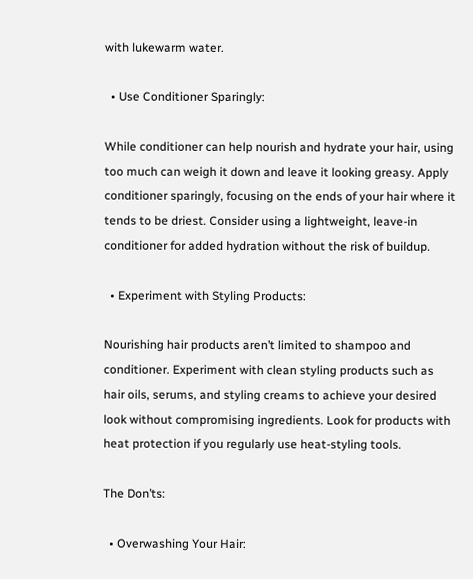with lukewarm water.

  • Use Conditioner Sparingly:

While conditioner can help nourish and hydrate your hair, using too much can weigh it down and leave it looking greasy. Apply conditioner sparingly, focusing on the ends of your hair where it tends to be driest. Consider using a lightweight, leave-in conditioner for added hydration without the risk of buildup.

  • Experiment with Styling Products:

Nourishing hair products aren’t limited to shampoo and conditioner. Experiment with clean styling products such as hair oils, serums, and styling creams to achieve your desired look without compromising ingredients. Look for products with heat protection if you regularly use heat-styling tools.

The Don’ts:

  • Overwashing Your Hair: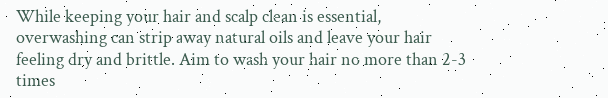While keeping your hair and scalp clean is essential, overwashing can strip away natural oils and leave your hair feeling dry and brittle. Aim to wash your hair no more than 2-3 times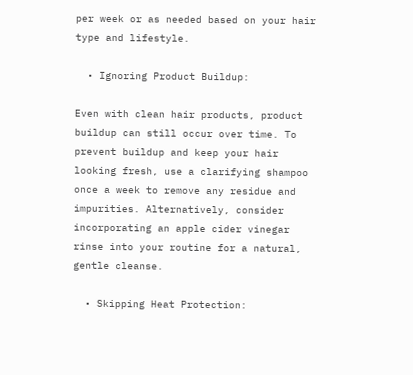per week or as needed based on your hair type and lifestyle.

  • Ignoring Product Buildup:

Even with clean hair products, product buildup can still occur over time. To prevent buildup and keep your hair looking fresh, use a clarifying shampoo once a week to remove any residue and impurities. Alternatively, consider incorporating an apple cider vinegar rinse into your routine for a natural, gentle cleanse.

  • Skipping Heat Protection: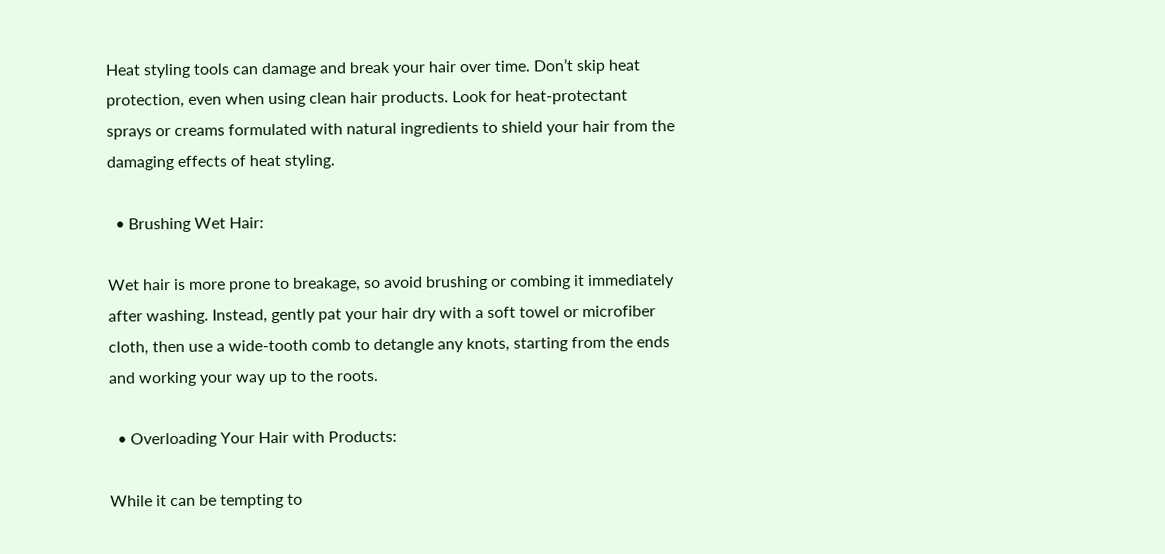Heat styling tools can damage and break your hair over time. Don’t skip heat protection, even when using clean hair products. Look for heat-protectant sprays or creams formulated with natural ingredients to shield your hair from the damaging effects of heat styling.

  • Brushing Wet Hair:

Wet hair is more prone to breakage, so avoid brushing or combing it immediately after washing. Instead, gently pat your hair dry with a soft towel or microfiber cloth, then use a wide-tooth comb to detangle any knots, starting from the ends and working your way up to the roots.

  • Overloading Your Hair with Products:

While it can be tempting to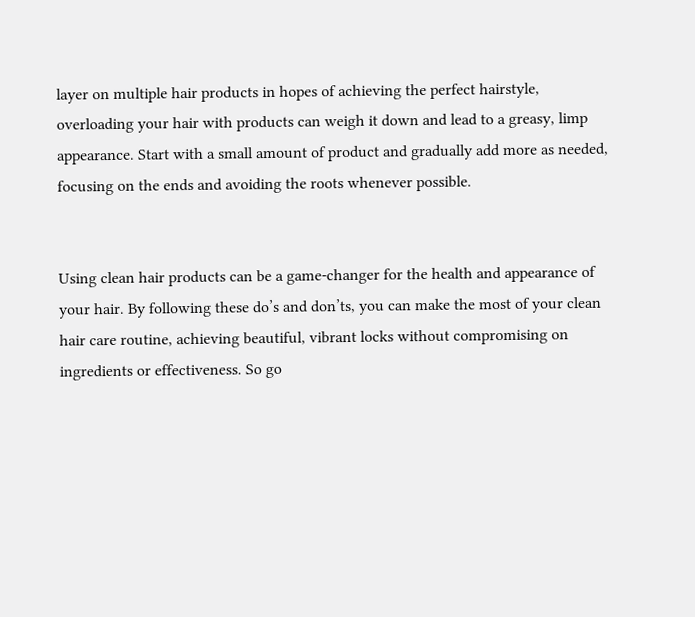layer on multiple hair products in hopes of achieving the perfect hairstyle, overloading your hair with products can weigh it down and lead to a greasy, limp appearance. Start with a small amount of product and gradually add more as needed, focusing on the ends and avoiding the roots whenever possible.


Using clean hair products can be a game-changer for the health and appearance of your hair. By following these do’s and don’ts, you can make the most of your clean hair care routine, achieving beautiful, vibrant locks without compromising on ingredients or effectiveness. So go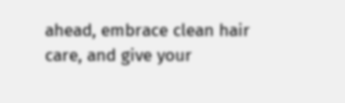ahead, embrace clean hair care, and give your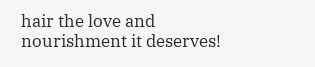hair the love and nourishment it deserves!